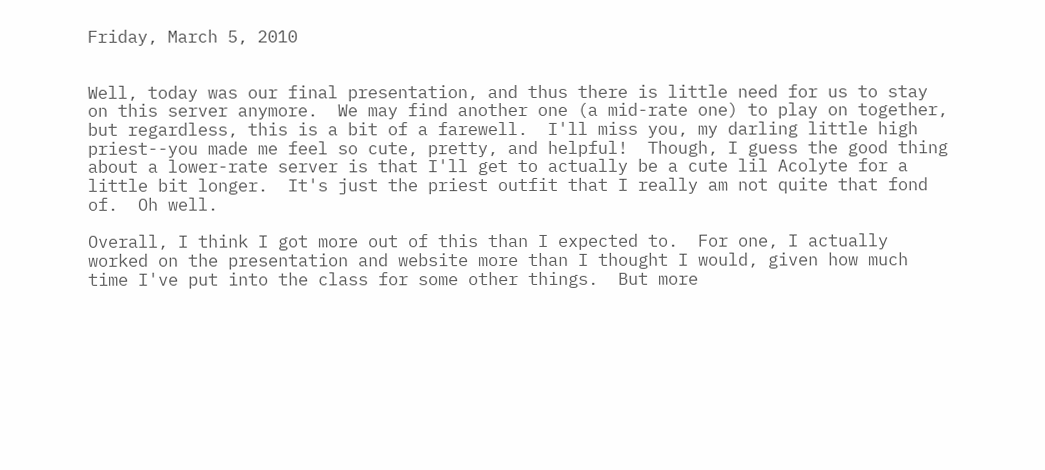Friday, March 5, 2010


Well, today was our final presentation, and thus there is little need for us to stay on this server anymore.  We may find another one (a mid-rate one) to play on together, but regardless, this is a bit of a farewell.  I'll miss you, my darling little high priest--you made me feel so cute, pretty, and helpful!  Though, I guess the good thing about a lower-rate server is that I'll get to actually be a cute lil Acolyte for a little bit longer.  It's just the priest outfit that I really am not quite that fond of.  Oh well.

Overall, I think I got more out of this than I expected to.  For one, I actually worked on the presentation and website more than I thought I would, given how much time I've put into the class for some other things.  But more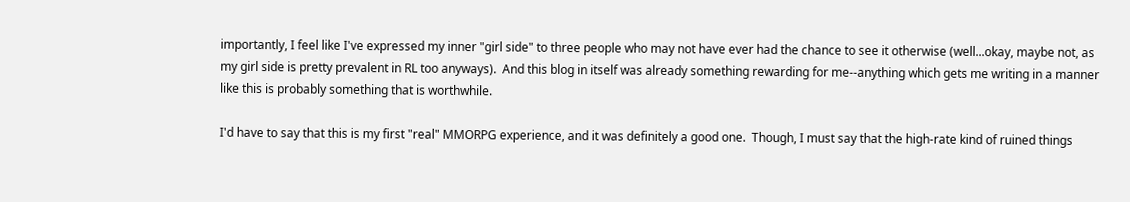importantly, I feel like I've expressed my inner "girl side" to three people who may not have ever had the chance to see it otherwise (well...okay, maybe not, as my girl side is pretty prevalent in RL too anyways).  And this blog in itself was already something rewarding for me--anything which gets me writing in a manner like this is probably something that is worthwhile.

I'd have to say that this is my first "real" MMORPG experience, and it was definitely a good one.  Though, I must say that the high-rate kind of ruined things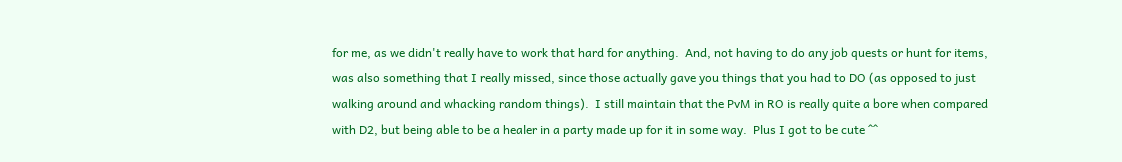for me, as we didn't really have to work that hard for anything.  And, not having to do any job quests or hunt for items, was also something that I really missed, since those actually gave you things that you had to DO (as opposed to just walking around and whacking random things).  I still maintain that the PvM in RO is really quite a bore when compared with D2, but being able to be a healer in a party made up for it in some way.  Plus I got to be cute ^^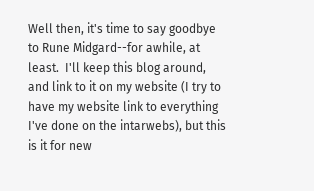Well then, it's time to say goodbye to Rune Midgard--for awhile, at least.  I'll keep this blog around, and link to it on my website (I try to have my website link to everything I've done on the intarwebs), but this is it for new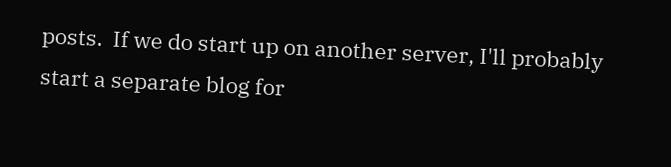posts.  If we do start up on another server, I'll probably start a separate blog for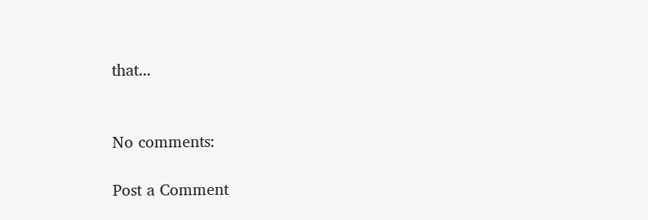that...


No comments:

Post a Comment